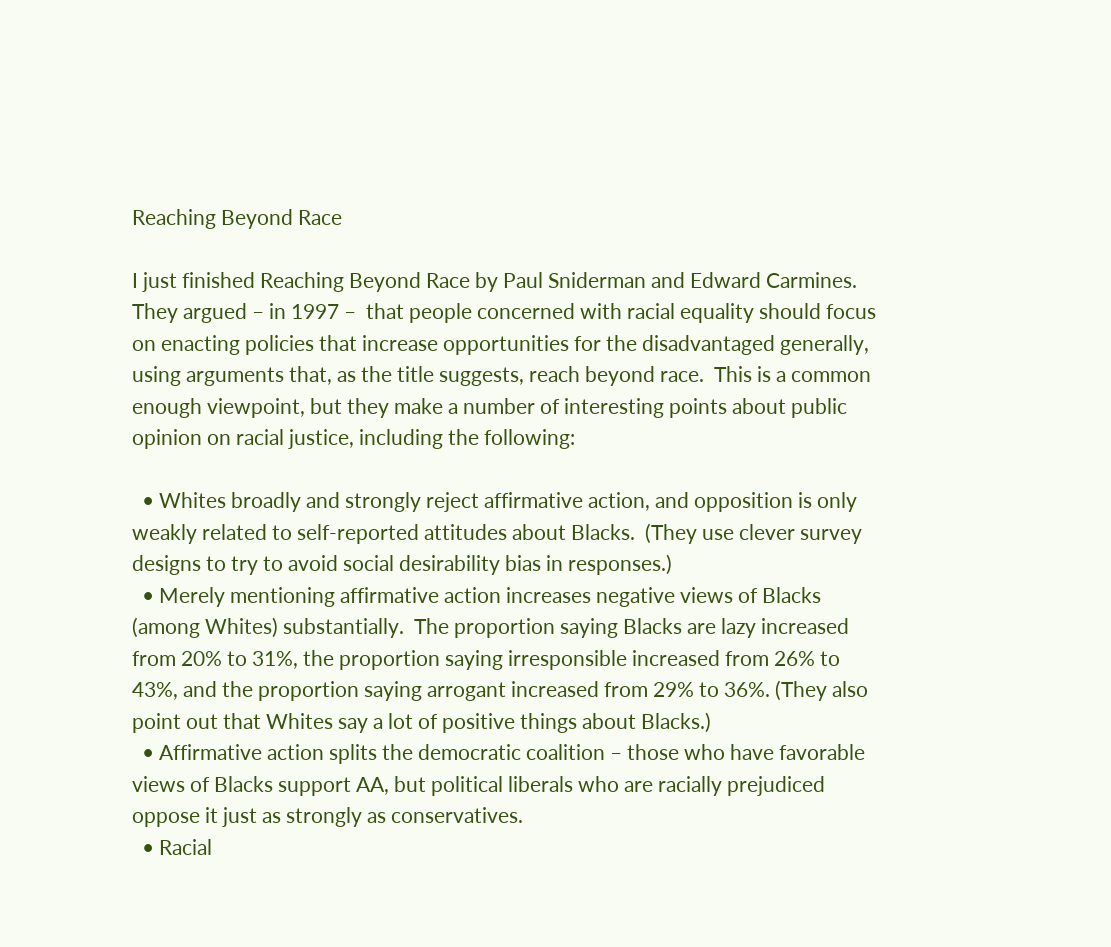Reaching Beyond Race

I just finished Reaching Beyond Race by Paul Sniderman and Edward Carmines.  They argued – in 1997 –  that people concerned with racial equality should focus on enacting policies that increase opportunities for the disadvantaged generally, using arguments that, as the title suggests, reach beyond race.  This is a common enough viewpoint, but they make a number of interesting points about public opinion on racial justice, including the following:

  • Whites broadly and strongly reject affirmative action, and opposition is only weakly related to self-reported attitudes about Blacks.  (They use clever survey designs to try to avoid social desirability bias in responses.)
  • Merely mentioning affirmative action increases negative views of Blacks (among Whites) substantially.  The proportion saying Blacks are lazy increased from 20% to 31%, the proportion saying irresponsible increased from 26% to 43%, and the proportion saying arrogant increased from 29% to 36%. (They also point out that Whites say a lot of positive things about Blacks.)
  • Affirmative action splits the democratic coalition – those who have favorable views of Blacks support AA, but political liberals who are racially prejudiced oppose it just as strongly as conservatives.
  • Racial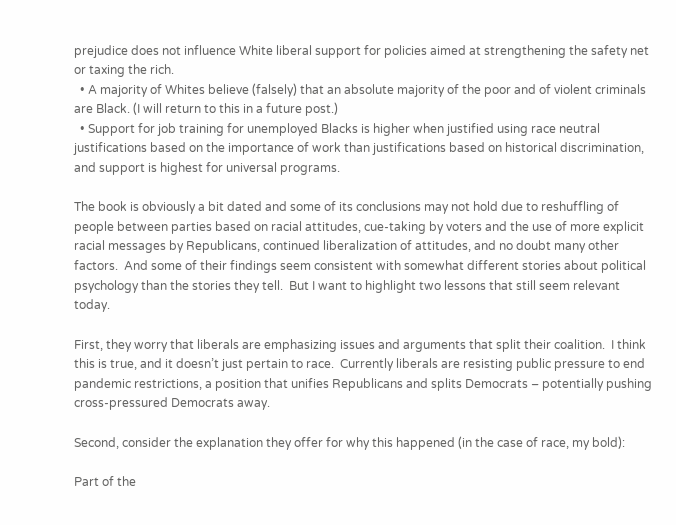prejudice does not influence White liberal support for policies aimed at strengthening the safety net or taxing the rich.
  • A majority of Whites believe (falsely) that an absolute majority of the poor and of violent criminals are Black. (I will return to this in a future post.)
  • Support for job training for unemployed Blacks is higher when justified using race neutral justifications based on the importance of work than justifications based on historical discrimination, and support is highest for universal programs.

The book is obviously a bit dated and some of its conclusions may not hold due to reshuffling of people between parties based on racial attitudes, cue-taking by voters and the use of more explicit racial messages by Republicans, continued liberalization of attitudes, and no doubt many other factors.  And some of their findings seem consistent with somewhat different stories about political psychology than the stories they tell.  But I want to highlight two lessons that still seem relevant today.

First, they worry that liberals are emphasizing issues and arguments that split their coalition.  I think this is true, and it doesn’t just pertain to race.  Currently liberals are resisting public pressure to end pandemic restrictions, a position that unifies Republicans and splits Democrats – potentially pushing cross-pressured Democrats away.

Second, consider the explanation they offer for why this happened (in the case of race, my bold):

Part of the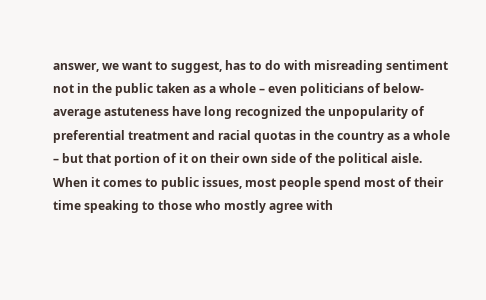answer, we want to suggest, has to do with misreading sentiment not in the public taken as a whole – even politicians of below-average astuteness have long recognized the unpopularity of preferential treatment and racial quotas in the country as a whole – but that portion of it on their own side of the political aisle.  When it comes to public issues, most people spend most of their time speaking to those who mostly agree with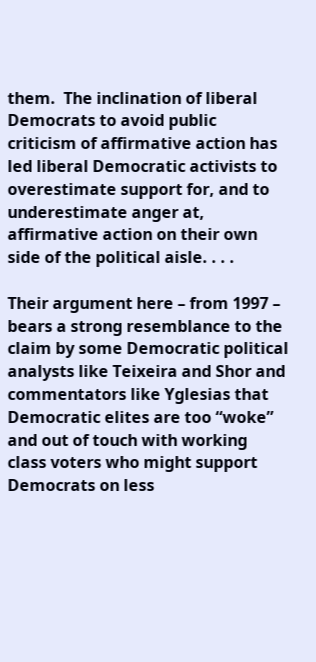them.  The inclination of liberal Democrats to avoid public criticism of affirmative action has led liberal Democratic activists to overestimate support for, and to underestimate anger at, affirmative action on their own side of the political aisle. . . .

Their argument here – from 1997 – bears a strong resemblance to the claim by some Democratic political analysts like Teixeira and Shor and commentators like Yglesias that Democratic elites are too “woke” and out of touch with working class voters who might support Democrats on less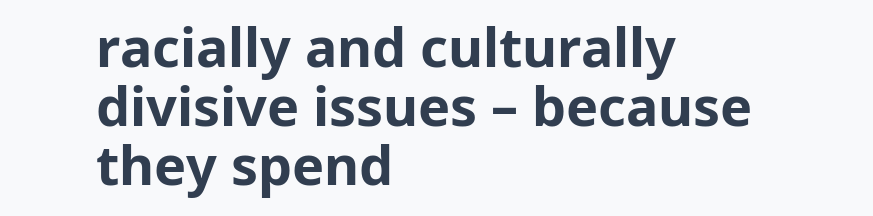racially and culturally divisive issues – because they spend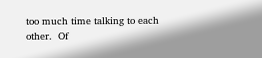too much time talking to each other.  Of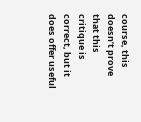course, this doesn’t prove that this critique is correct, but it does offer useful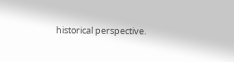historical perspective.